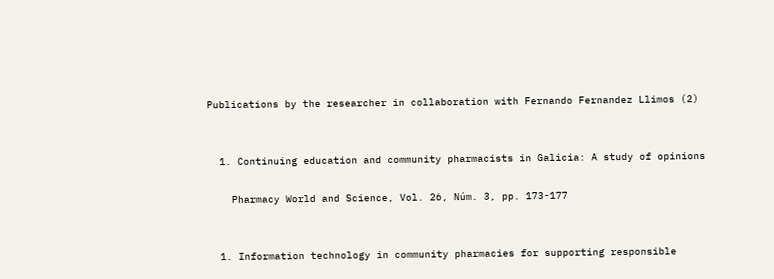Publications by the researcher in collaboration with Fernando Fernandez Llimos (2)


  1. Continuing education and community pharmacists in Galicia: A study of opinions

    Pharmacy World and Science, Vol. 26, Núm. 3, pp. 173-177


  1. Information technology in community pharmacies for supporting responsible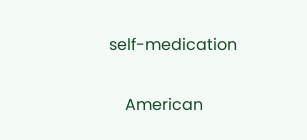self-medication

    American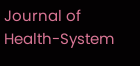Journal of Health-System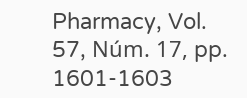Pharmacy, Vol. 57, Núm. 17, pp. 1601-1603